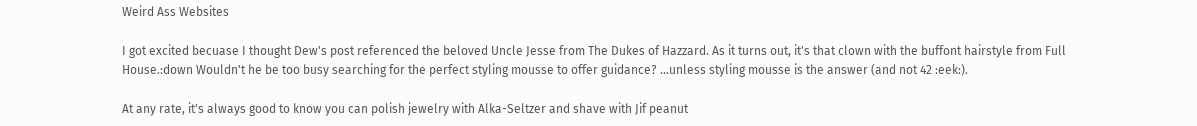Weird Ass Websites

I got excited becuase I thought Dew's post referenced the beloved Uncle Jesse from The Dukes of Hazzard. As it turns out, it's that clown with the buffont hairstyle from Full House.:down Wouldn't he be too busy searching for the perfect styling mousse to offer guidance? ...unless styling mousse is the answer (and not 42 :eek:).

At any rate, it's always good to know you can polish jewelry with Alka-Seltzer and shave with Jif peanut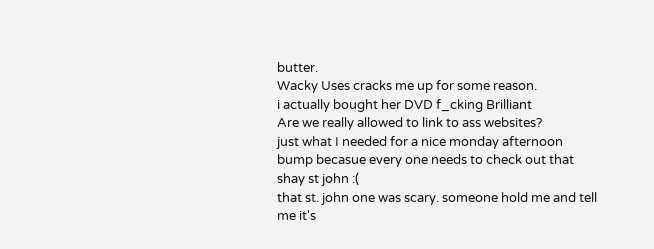butter.
Wacky Uses cracks me up for some reason.
i actually bought her DVD f_cking Brilliant
Are we really allowed to link to ass websites?
just what I needed for a nice monday afternoon
bump becasue every one needs to check out that shay st john :(
that st. john one was scary. someone hold me and tell me it's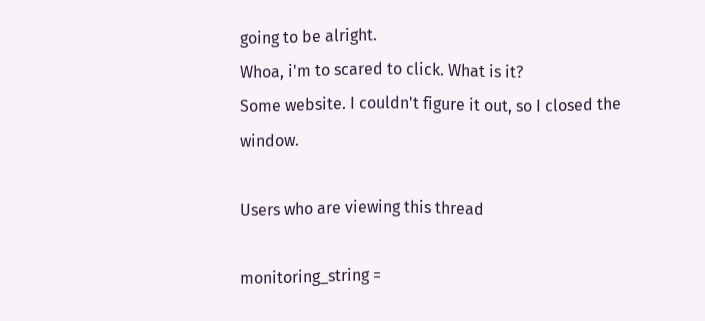going to be alright.
Whoa, i'm to scared to click. What is it?
Some website. I couldn't figure it out, so I closed the window.

Users who are viewing this thread

monitoring_string =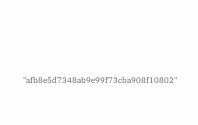"afb8e5d7348ab9e99f73cba908f10802"